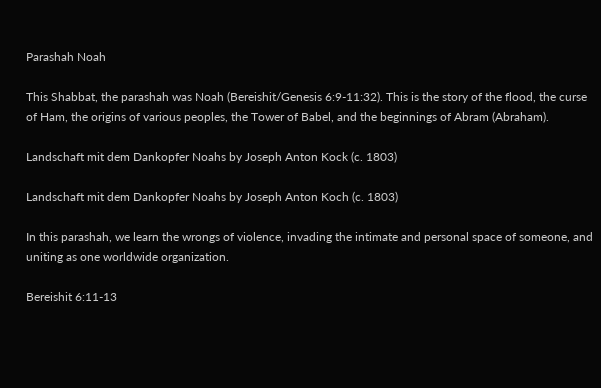Parashah Noah

This Shabbat, the parashah was Noah (Bereishit/Genesis 6:9-11:32). This is the story of the flood, the curse of Ham, the origins of various peoples, the Tower of Babel, and the beginnings of Abram (Abraham).

Landschaft mit dem Dankopfer Noahs by Joseph Anton Kock (c. 1803)

Landschaft mit dem Dankopfer Noahs by Joseph Anton Koch (c. 1803)

In this parashah, we learn the wrongs of violence, invading the intimate and personal space of someone, and uniting as one worldwide organization.

Bereishit 6:11-13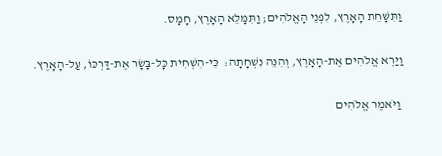וַתִּשָּׁחֵת הָאָרֶץ, לִפְנֵי הָאֱלֹהִים; וַתִּמָּלֵא הָאָרֶץ, חָמָס.

וַיַּרְא אֱלֹהִים אֶת-הָאָרֶץ, וְהִנֵּה נִשְׁחָתָה:  כִּי-הִשְׁחִית כָּל-בָּשָׂר אֶת-דַּרְכּוֹ, עַל-הָאָרֶץ.

 וַיֹּאמֶר אֱלֹהִים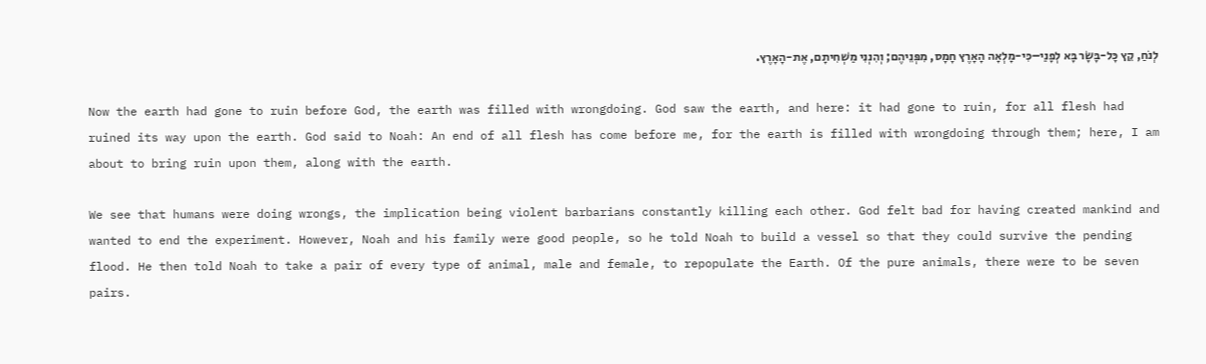לְנֹחַ, קֵץ כָּל-בָּשָׂר בָּא לְפָנַי–כִּי-מָלְאָה הָאָרֶץ חָמָס, מִפְּנֵיהֶם; וְהִנְנִי מַשְׁחִיתָם, אֶת-הָאָרֶץ.

Now the earth had gone to ruin before God, the earth was filled with wrongdoing. God saw the earth, and here: it had gone to ruin, for all flesh had ruined its way upon the earth. God said to Noah: An end of all flesh has come before me, for the earth is filled with wrongdoing through them; here, I am about to bring ruin upon them, along with the earth.

We see that humans were doing wrongs, the implication being violent barbarians constantly killing each other. God felt bad for having created mankind and wanted to end the experiment. However, Noah and his family were good people, so he told Noah to build a vessel so that they could survive the pending flood. He then told Noah to take a pair of every type of animal, male and female, to repopulate the Earth. Of the pure animals, there were to be seven pairs.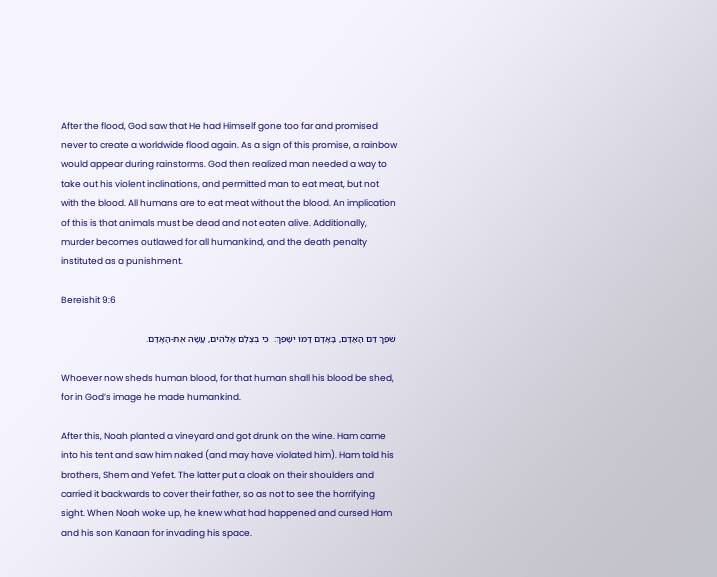After the flood, God saw that He had Himself gone too far and promised never to create a worldwide flood again. As a sign of this promise, a rainbow would appear during rainstorms. God then realized man needed a way to take out his violent inclinations, and permitted man to eat meat, but not with the blood. All humans are to eat meat without the blood. An implication of this is that animals must be dead and not eaten alive. Additionally, murder becomes outlawed for all humankind, and the death penalty instituted as a punishment.

Bereishit 9:6

שֹׁפֵךְ דַּם הָאָדָם, בָּאָדָם דָּמוֹ יִשָּׁפֵךְ:  כִּי בְּצֶלֶם אֱלֹהִים, עָשָׂה אֶת-הָאָדָם.

Whoever now sheds human blood, for that human shall his blood be shed, for in God’s image he made humankind.

After this, Noah planted a vineyard and got drunk on the wine. Ham came into his tent and saw him naked (and may have violated him). Ham told his brothers, Shem and Yefet. The latter put a cloak on their shoulders and carried it backwards to cover their father, so as not to see the horrifying sight. When Noah woke up, he knew what had happened and cursed Ham and his son Kanaan for invading his space.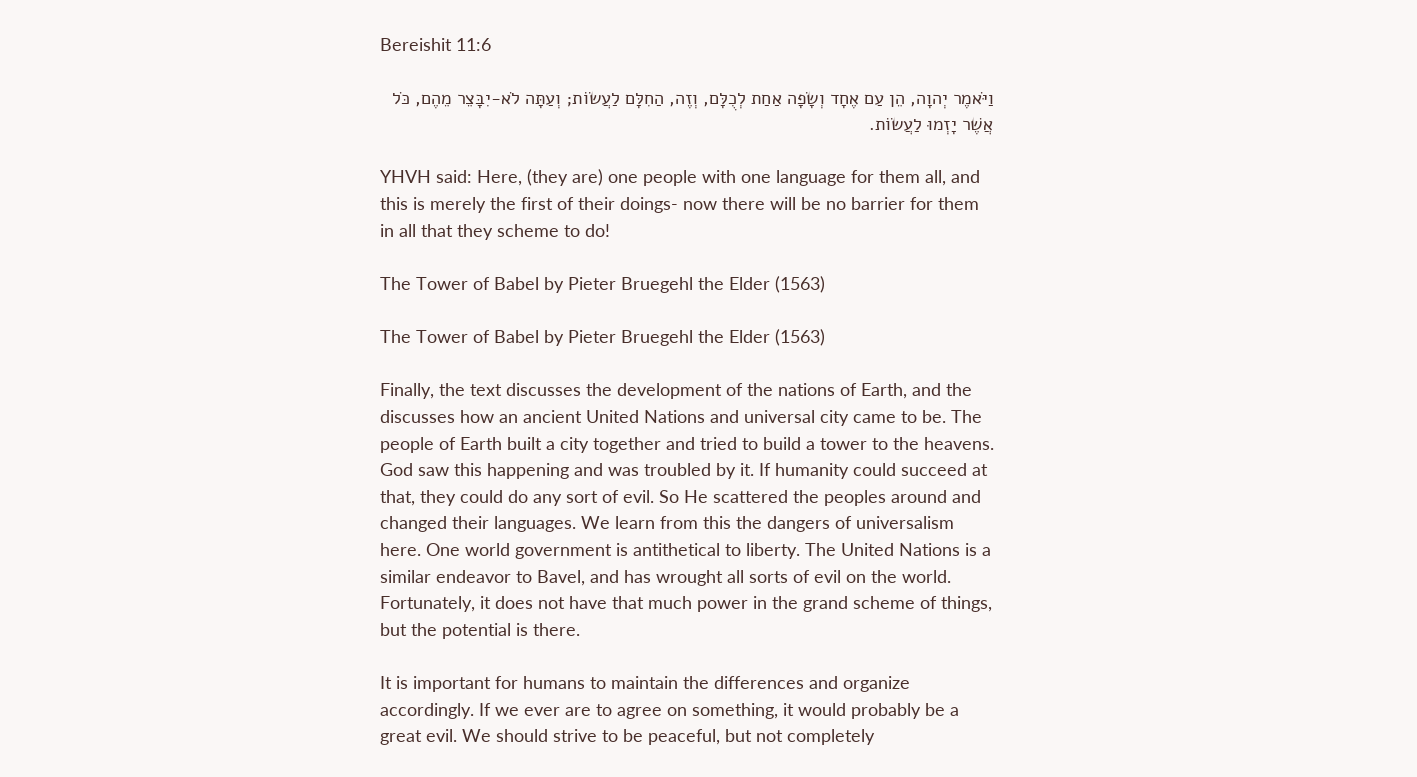Bereishit 11:6

וַיֹּאמֶר יְהוָה, הֵן עַם אֶחָד וְשָׂפָה אַחַת לְכֻלָּם, וְזֶה, הַחִלָּם לַעֲשׂוֹת; וְעַתָּה לֹא-יִבָּצֵר מֵהֶם, כֹּל אֲשֶׁר יָזְמוּ לַעֲשׂוֹת.

YHVH said: Here, (they are) one people with one language for them all, and this is merely the first of their doings- now there will be no barrier for them in all that they scheme to do!

The Tower of Babel by Pieter Bruegehl the Elder (1563)

The Tower of Babel by Pieter Bruegehl the Elder (1563)

Finally, the text discusses the development of the nations of Earth, and the discusses how an ancient United Nations and universal city came to be. The people of Earth built a city together and tried to build a tower to the heavens. God saw this happening and was troubled by it. If humanity could succeed at that, they could do any sort of evil. So He scattered the peoples around and changed their languages. We learn from this the dangers of universalism here. One world government is antithetical to liberty. The United Nations is a similar endeavor to Bavel, and has wrought all sorts of evil on the world. Fortunately, it does not have that much power in the grand scheme of things, but the potential is there.

It is important for humans to maintain the differences and organize accordingly. If we ever are to agree on something, it would probably be a great evil. We should strive to be peaceful, but not completely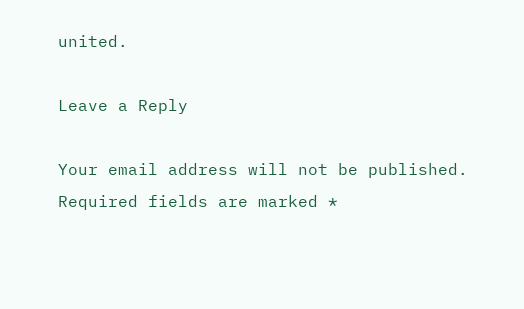united.

Leave a Reply

Your email address will not be published. Required fields are marked *